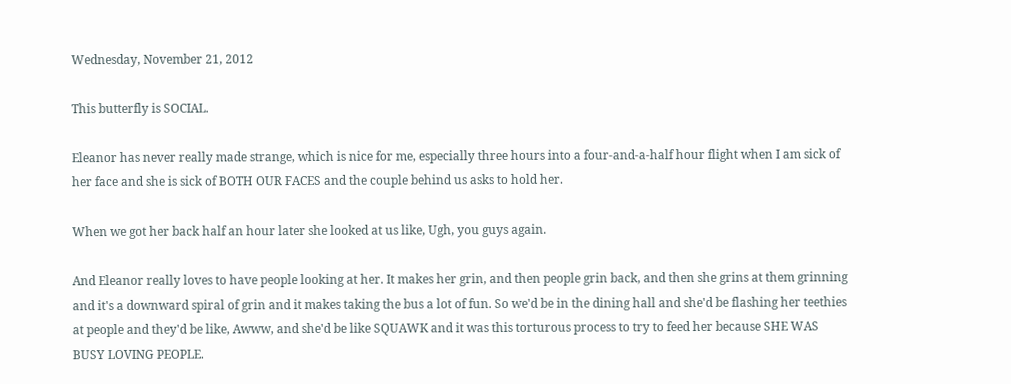Wednesday, November 21, 2012

This butterfly is SOCIAL.

Eleanor has never really made strange, which is nice for me, especially three hours into a four-and-a-half hour flight when I am sick of her face and she is sick of BOTH OUR FACES and the couple behind us asks to hold her.

When we got her back half an hour later she looked at us like, Ugh, you guys again.

And Eleanor really loves to have people looking at her. It makes her grin, and then people grin back, and then she grins at them grinning and it's a downward spiral of grin and it makes taking the bus a lot of fun. So we'd be in the dining hall and she'd be flashing her teethies at people and they'd be like, Awww, and she'd be like SQUAWK and it was this torturous process to try to feed her because SHE WAS BUSY LOVING PEOPLE.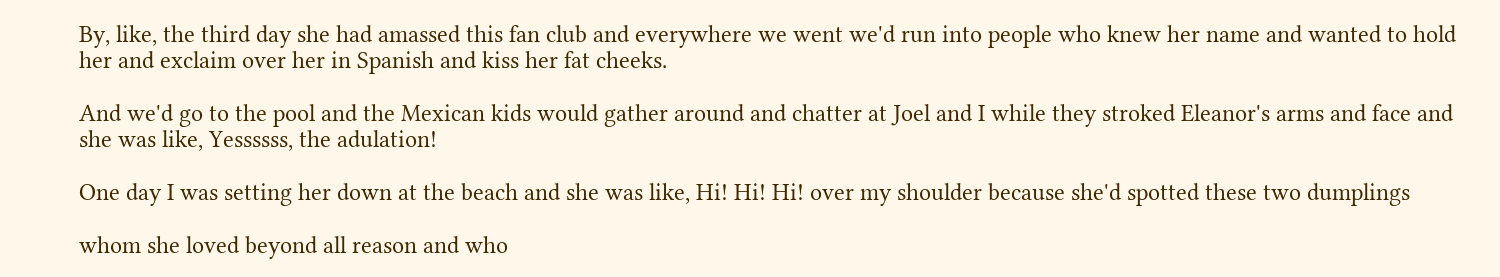By, like, the third day she had amassed this fan club and everywhere we went we'd run into people who knew her name and wanted to hold her and exclaim over her in Spanish and kiss her fat cheeks.

And we'd go to the pool and the Mexican kids would gather around and chatter at Joel and I while they stroked Eleanor's arms and face and she was like, Yessssss, the adulation!

One day I was setting her down at the beach and she was like, Hi! Hi! Hi! over my shoulder because she'd spotted these two dumplings

whom she loved beyond all reason and who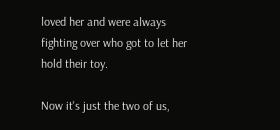loved her and were always fighting over who got to let her hold their toy.

Now it's just the two of us,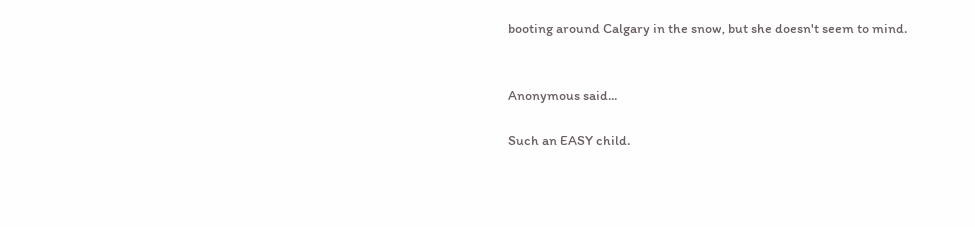booting around Calgary in the snow, but she doesn't seem to mind.


Anonymous said...

Such an EASY child.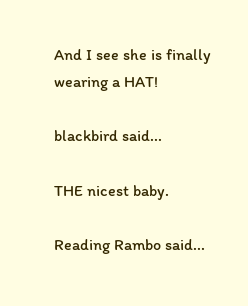And I see she is finally wearing a HAT!

blackbird said...

THE nicest baby.

Reading Rambo said...